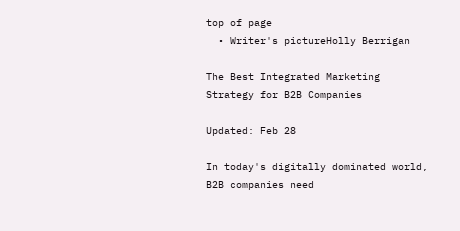top of page
  • Writer's pictureHolly Berrigan

The Best Integrated Marketing Strategy for B2B Companies

Updated: Feb 28

In today's digitally dominated world, B2B companies need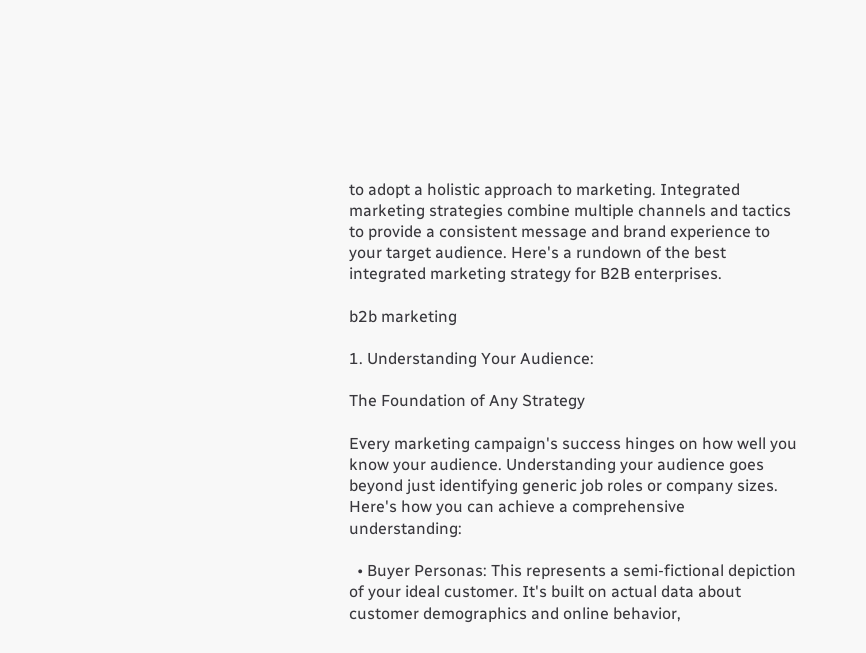to adopt a holistic approach to marketing. Integrated marketing strategies combine multiple channels and tactics to provide a consistent message and brand experience to your target audience. Here's a rundown of the best integrated marketing strategy for B2B enterprises.

b2b marketing

1. Understanding Your Audience:

The Foundation of Any Strategy

Every marketing campaign's success hinges on how well you know your audience. Understanding your audience goes beyond just identifying generic job roles or company sizes. Here's how you can achieve a comprehensive understanding:

  • Buyer Personas: This represents a semi-fictional depiction of your ideal customer. It's built on actual data about customer demographics and online behavior,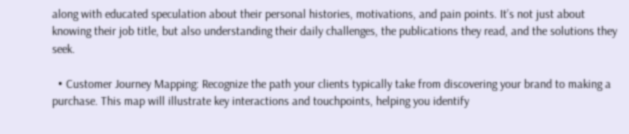along with educated speculation about their personal histories, motivations, and pain points. It’s not just about knowing their job title, but also understanding their daily challenges, the publications they read, and the solutions they seek.

  • Customer Journey Mapping: Recognize the path your clients typically take from discovering your brand to making a purchase. This map will illustrate key interactions and touchpoints, helping you identify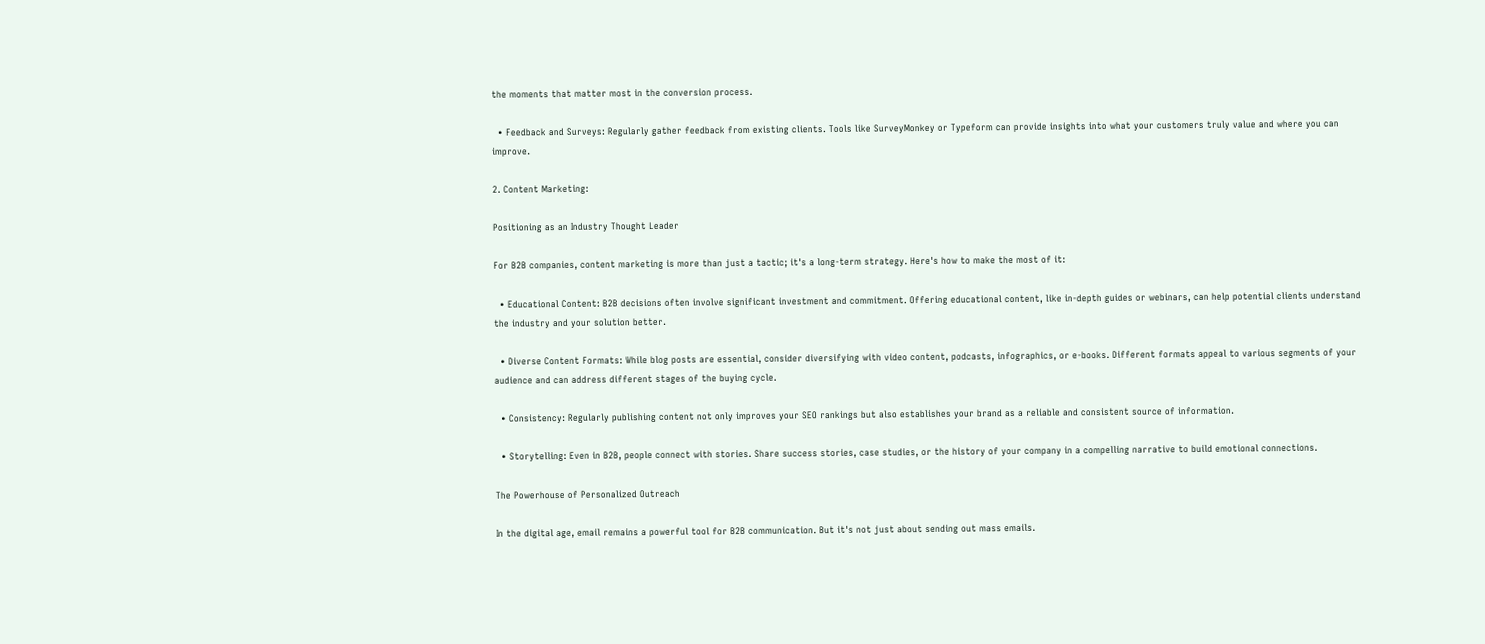the moments that matter most in the conversion process.

  • Feedback and Surveys: Regularly gather feedback from existing clients. Tools like SurveyMonkey or Typeform can provide insights into what your customers truly value and where you can improve.

2. Content Marketing:

Positioning as an Industry Thought Leader

For B2B companies, content marketing is more than just a tactic; it's a long-term strategy. Here's how to make the most of it:

  • Educational Content: B2B decisions often involve significant investment and commitment. Offering educational content, like in-depth guides or webinars, can help potential clients understand the industry and your solution better.

  • Diverse Content Formats: While blog posts are essential, consider diversifying with video content, podcasts, infographics, or e-books. Different formats appeal to various segments of your audience and can address different stages of the buying cycle.

  • Consistency: Regularly publishing content not only improves your SEO rankings but also establishes your brand as a reliable and consistent source of information.

  • Storytelling: Even in B2B, people connect with stories. Share success stories, case studies, or the history of your company in a compelling narrative to build emotional connections.

The Powerhouse of Personalized Outreach

In the digital age, email remains a powerful tool for B2B communication. But it's not just about sending out mass emails.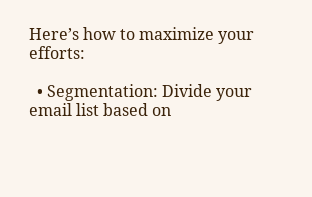Here’s how to maximize your efforts:

  • Segmentation: Divide your email list based on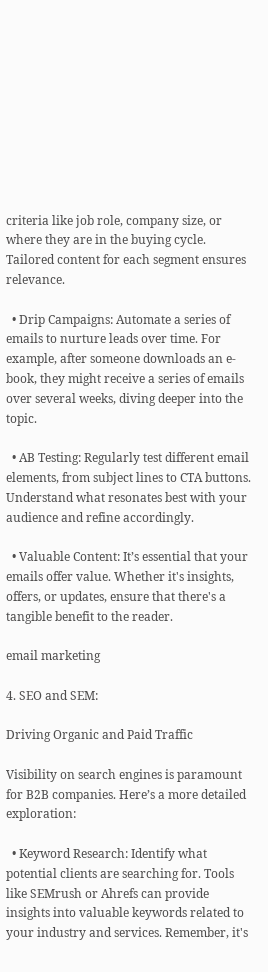criteria like job role, company size, or where they are in the buying cycle. Tailored content for each segment ensures relevance.

  • Drip Campaigns: Automate a series of emails to nurture leads over time. For example, after someone downloads an e-book, they might receive a series of emails over several weeks, diving deeper into the topic.

  • AB Testing: Regularly test different email elements, from subject lines to CTA buttons. Understand what resonates best with your audience and refine accordingly.

  • Valuable Content: It’s essential that your emails offer value. Whether it's insights, offers, or updates, ensure that there's a tangible benefit to the reader.

email marketing

4. SEO and SEM:

Driving Organic and Paid Traffic

Visibility on search engines is paramount for B2B companies. Here’s a more detailed exploration:

  • Keyword Research: Identify what potential clients are searching for. Tools like SEMrush or Ahrefs can provide insights into valuable keywords related to your industry and services. Remember, it's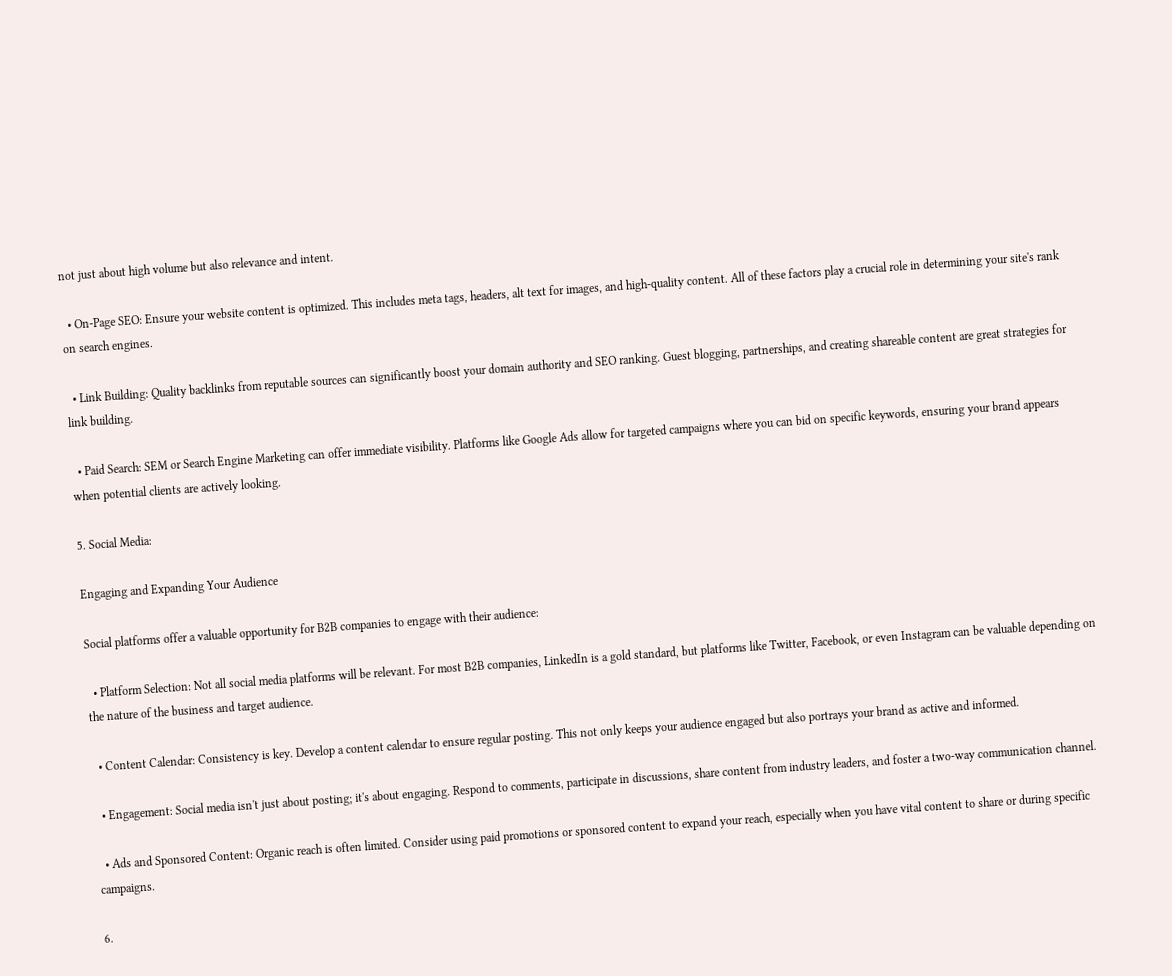not just about high volume but also relevance and intent.

  • On-Page SEO: Ensure your website content is optimized. This includes meta tags, headers, alt text for images, and high-quality content. All of these factors play a crucial role in determining your site's rank on search engines.

  • Link Building: Quality backlinks from reputable sources can significantly boost your domain authority and SEO ranking. Guest blogging, partnerships, and creating shareable content are great strategies for link building.

  • Paid Search: SEM or Search Engine Marketing can offer immediate visibility. Platforms like Google Ads allow for targeted campaigns where you can bid on specific keywords, ensuring your brand appears when potential clients are actively looking.

5. Social Media:

Engaging and Expanding Your Audience

Social platforms offer a valuable opportunity for B2B companies to engage with their audience:

  • Platform Selection: Not all social media platforms will be relevant. For most B2B companies, LinkedIn is a gold standard, but platforms like Twitter, Facebook, or even Instagram can be valuable depending on the nature of the business and target audience.

  • Content Calendar: Consistency is key. Develop a content calendar to ensure regular posting. This not only keeps your audience engaged but also portrays your brand as active and informed.

  • Engagement: Social media isn't just about posting; it's about engaging. Respond to comments, participate in discussions, share content from industry leaders, and foster a two-way communication channel.

  • Ads and Sponsored Content: Organic reach is often limited. Consider using paid promotions or sponsored content to expand your reach, especially when you have vital content to share or during specific campaigns.

6.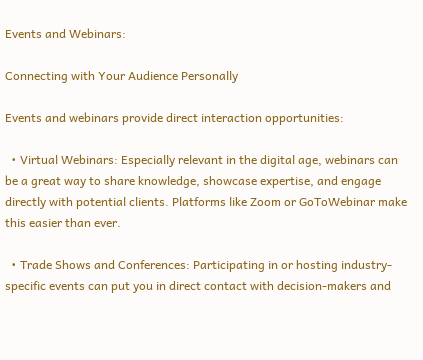Events and Webinars:

Connecting with Your Audience Personally

Events and webinars provide direct interaction opportunities:

  • Virtual Webinars: Especially relevant in the digital age, webinars can be a great way to share knowledge, showcase expertise, and engage directly with potential clients. Platforms like Zoom or GoToWebinar make this easier than ever.

  • Trade Shows and Conferences: Participating in or hosting industry-specific events can put you in direct contact with decision-makers and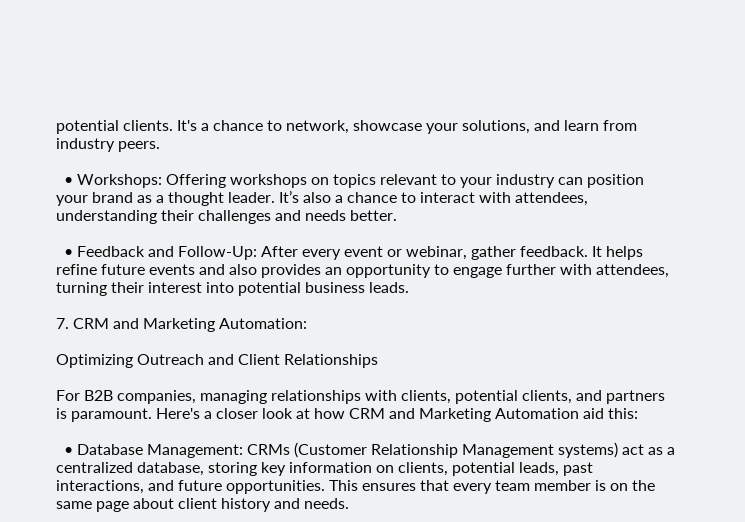potential clients. It's a chance to network, showcase your solutions, and learn from industry peers.

  • Workshops: Offering workshops on topics relevant to your industry can position your brand as a thought leader. It’s also a chance to interact with attendees, understanding their challenges and needs better.

  • Feedback and Follow-Up: After every event or webinar, gather feedback. It helps refine future events and also provides an opportunity to engage further with attendees, turning their interest into potential business leads.

7. CRM and Marketing Automation:

Optimizing Outreach and Client Relationships

For B2B companies, managing relationships with clients, potential clients, and partners is paramount. Here's a closer look at how CRM and Marketing Automation aid this:

  • Database Management: CRMs (Customer Relationship Management systems) act as a centralized database, storing key information on clients, potential leads, past interactions, and future opportunities. This ensures that every team member is on the same page about client history and needs.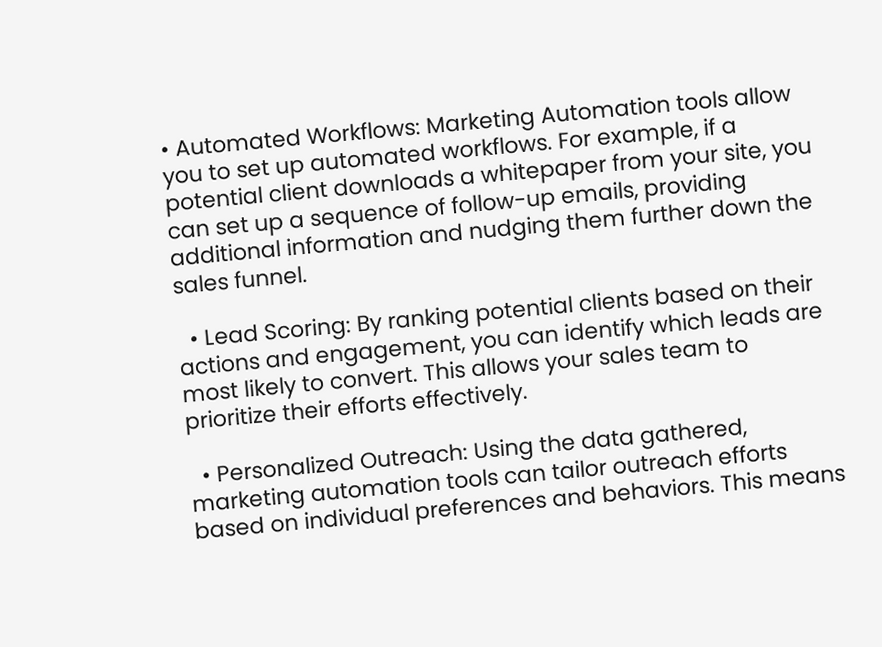• Automated Workflows: Marketing Automation tools allow you to set up automated workflows. For example, if a potential client downloads a whitepaper from your site, you can set up a sequence of follow-up emails, providing additional information and nudging them further down the sales funnel.

  • Lead Scoring: By ranking potential clients based on their actions and engagement, you can identify which leads are most likely to convert. This allows your sales team to prioritize their efforts effectively.

  • Personalized Outreach: Using the data gathered, marketing automation tools can tailor outreach efforts based on individual preferences and behaviors. This means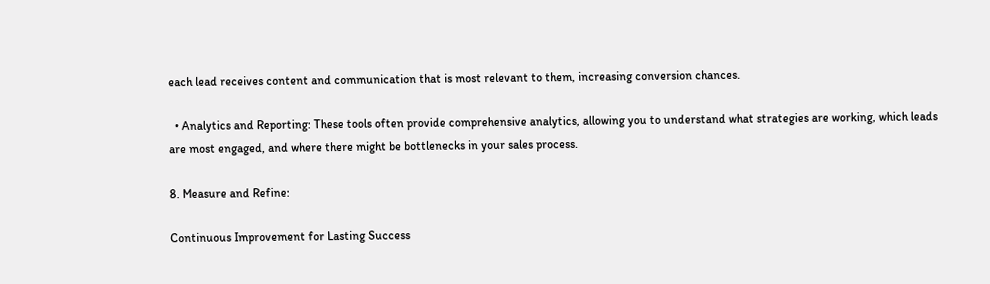each lead receives content and communication that is most relevant to them, increasing conversion chances.

  • Analytics and Reporting: These tools often provide comprehensive analytics, allowing you to understand what strategies are working, which leads are most engaged, and where there might be bottlenecks in your sales process.

8. Measure and Refine:

Continuous Improvement for Lasting Success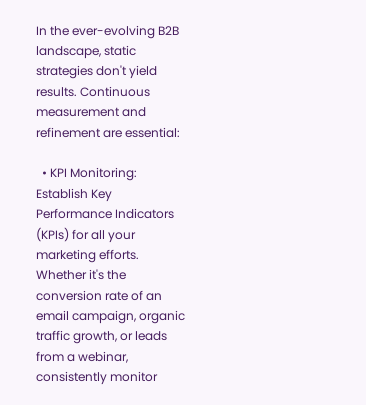In the ever-evolving B2B landscape, static strategies don't yield results. Continuous measurement and refinement are essential:

  • KPI Monitoring: Establish Key Performance Indicators (KPIs) for all your marketing efforts. Whether it's the conversion rate of an email campaign, organic traffic growth, or leads from a webinar, consistently monitor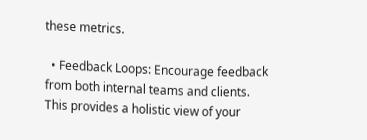these metrics.

  • Feedback Loops: Encourage feedback from both internal teams and clients. This provides a holistic view of your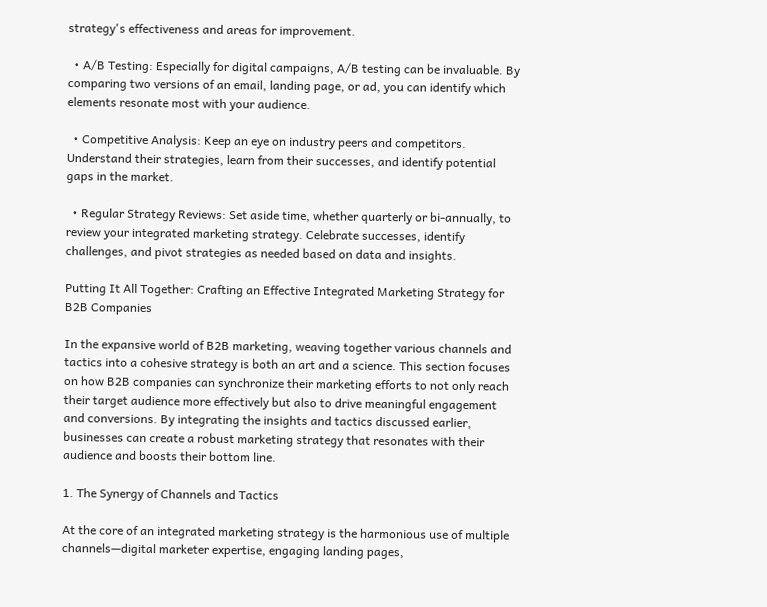strategy's effectiveness and areas for improvement.

  • A/B Testing: Especially for digital campaigns, A/B testing can be invaluable. By comparing two versions of an email, landing page, or ad, you can identify which elements resonate most with your audience.

  • Competitive Analysis: Keep an eye on industry peers and competitors. Understand their strategies, learn from their successes, and identify potential gaps in the market.

  • Regular Strategy Reviews: Set aside time, whether quarterly or bi-annually, to review your integrated marketing strategy. Celebrate successes, identify challenges, and pivot strategies as needed based on data and insights.

Putting It All Together: Crafting an Effective Integrated Marketing Strategy for B2B Companies

In the expansive world of B2B marketing, weaving together various channels and tactics into a cohesive strategy is both an art and a science. This section focuses on how B2B companies can synchronize their marketing efforts to not only reach their target audience more effectively but also to drive meaningful engagement and conversions. By integrating the insights and tactics discussed earlier, businesses can create a robust marketing strategy that resonates with their audience and boosts their bottom line.

1. The Synergy of Channels and Tactics

At the core of an integrated marketing strategy is the harmonious use of multiple channels—digital marketer expertise, engaging landing pages,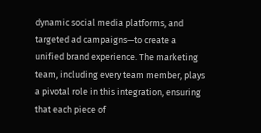dynamic social media platforms, and targeted ad campaigns—to create a unified brand experience. The marketing team, including every team member, plays a pivotal role in this integration, ensuring that each piece of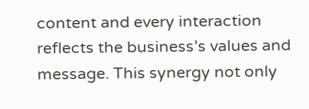content and every interaction reflects the business’s values and message. This synergy not only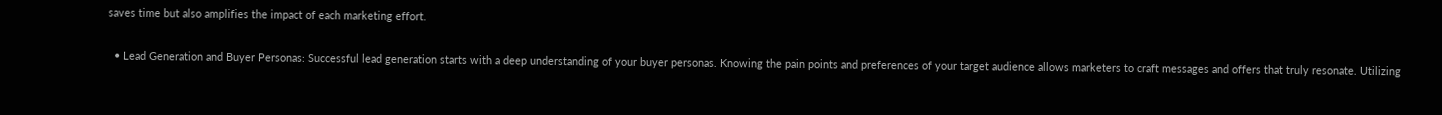saves time but also amplifies the impact of each marketing effort.

  • Lead Generation and Buyer Personas: Successful lead generation starts with a deep understanding of your buyer personas. Knowing the pain points and preferences of your target audience allows marketers to craft messages and offers that truly resonate. Utilizing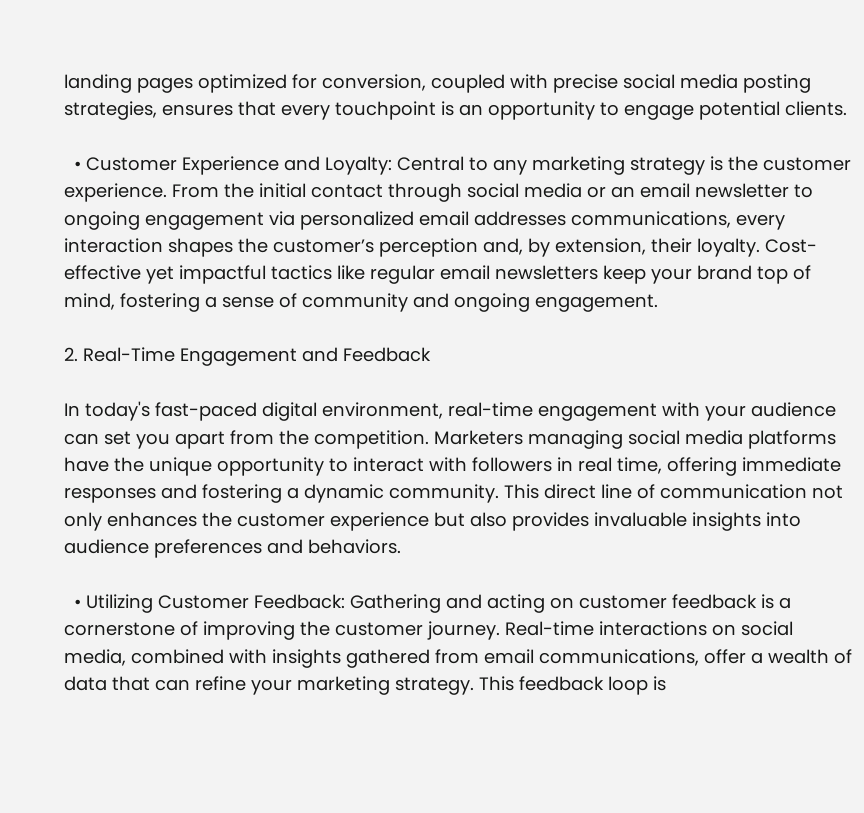landing pages optimized for conversion, coupled with precise social media posting strategies, ensures that every touchpoint is an opportunity to engage potential clients.

  • Customer Experience and Loyalty: Central to any marketing strategy is the customer experience. From the initial contact through social media or an email newsletter to ongoing engagement via personalized email addresses communications, every interaction shapes the customer’s perception and, by extension, their loyalty. Cost-effective yet impactful tactics like regular email newsletters keep your brand top of mind, fostering a sense of community and ongoing engagement.

2. Real-Time Engagement and Feedback

In today's fast-paced digital environment, real-time engagement with your audience can set you apart from the competition. Marketers managing social media platforms have the unique opportunity to interact with followers in real time, offering immediate responses and fostering a dynamic community. This direct line of communication not only enhances the customer experience but also provides invaluable insights into audience preferences and behaviors.

  • Utilizing Customer Feedback: Gathering and acting on customer feedback is a cornerstone of improving the customer journey. Real-time interactions on social media, combined with insights gathered from email communications, offer a wealth of data that can refine your marketing strategy. This feedback loop is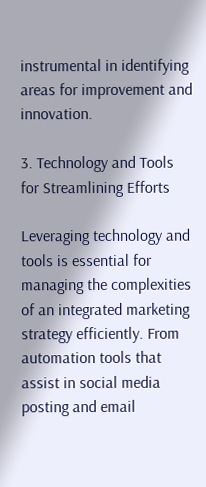instrumental in identifying areas for improvement and innovation.

3. Technology and Tools for Streamlining Efforts

Leveraging technology and tools is essential for managing the complexities of an integrated marketing strategy efficiently. From automation tools that assist in social media posting and email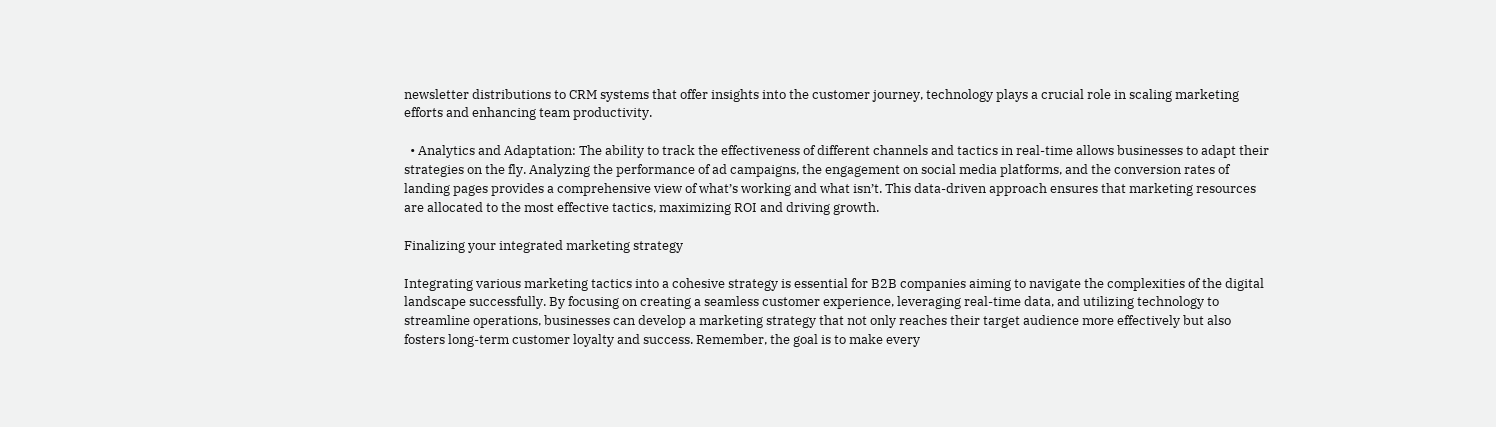newsletter distributions to CRM systems that offer insights into the customer journey, technology plays a crucial role in scaling marketing efforts and enhancing team productivity.

  • Analytics and Adaptation: The ability to track the effectiveness of different channels and tactics in real-time allows businesses to adapt their strategies on the fly. Analyzing the performance of ad campaigns, the engagement on social media platforms, and the conversion rates of landing pages provides a comprehensive view of what’s working and what isn’t. This data-driven approach ensures that marketing resources are allocated to the most effective tactics, maximizing ROI and driving growth.

Finalizing your integrated marketing strategy

Integrating various marketing tactics into a cohesive strategy is essential for B2B companies aiming to navigate the complexities of the digital landscape successfully. By focusing on creating a seamless customer experience, leveraging real-time data, and utilizing technology to streamline operations, businesses can develop a marketing strategy that not only reaches their target audience more effectively but also fosters long-term customer loyalty and success. Remember, the goal is to make every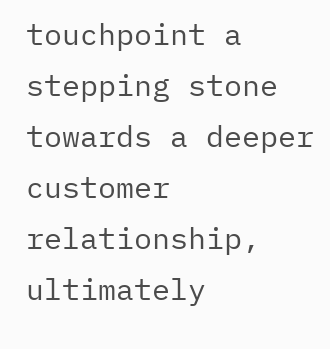touchpoint a stepping stone towards a deeper customer relationship, ultimately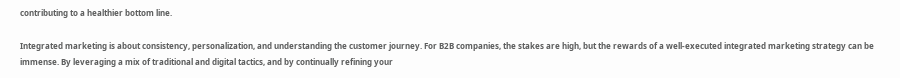contributing to a healthier bottom line.

Integrated marketing is about consistency, personalization, and understanding the customer journey. For B2B companies, the stakes are high, but the rewards of a well-executed integrated marketing strategy can be immense. By leveraging a mix of traditional and digital tactics, and by continually refining your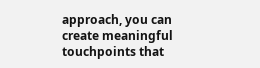approach, you can create meaningful touchpoints that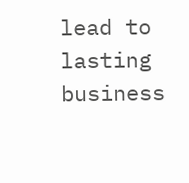lead to lasting business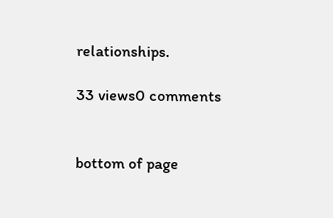relationships.

33 views0 comments


bottom of page